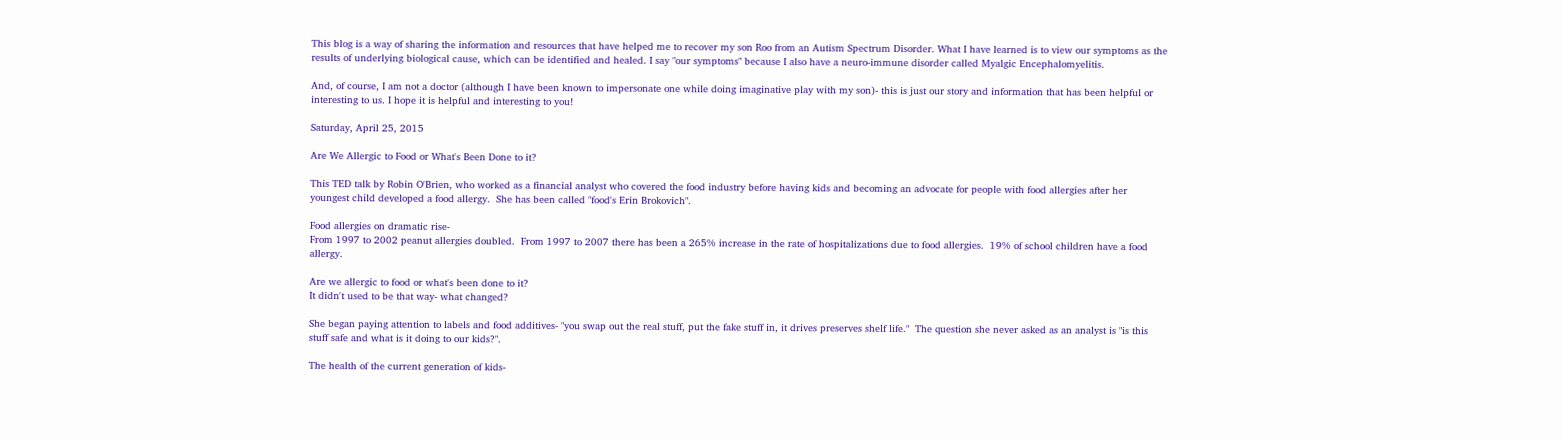This blog is a way of sharing the information and resources that have helped me to recover my son Roo from an Autism Spectrum Disorder. What I have learned is to view our symptoms as the results of underlying biological cause, which can be identified and healed. I say "our symptoms" because I also have a neuro-immune disorder called Myalgic Encephalomyelitis.

And, of course, I am not a doctor (although I have been known to impersonate one while doing imaginative play with my son)- this is just our story and information that has been helpful or interesting to us. I hope it is helpful and interesting to you!

Saturday, April 25, 2015

Are We Allergic to Food or What's Been Done to it?

This TED talk by Robin O'Brien, who worked as a financial analyst who covered the food industry before having kids and becoming an advocate for people with food allergies after her youngest child developed a food allergy.  She has been called "food's Erin Brokovich".

Food allergies on dramatic rise-
From 1997 to 2002 peanut allergies doubled.  From 1997 to 2007 there has been a 265% increase in the rate of hospitalizations due to food allergies.  19% of school children have a food allergy.

Are we allergic to food or what's been done to it?
It didn't used to be that way- what changed?

She began paying attention to labels and food additives- "you swap out the real stuff, put the fake stuff in, it drives preserves shelf life."  The question she never asked as an analyst is "is this stuff safe and what is it doing to our kids?".

The health of the current generation of kids-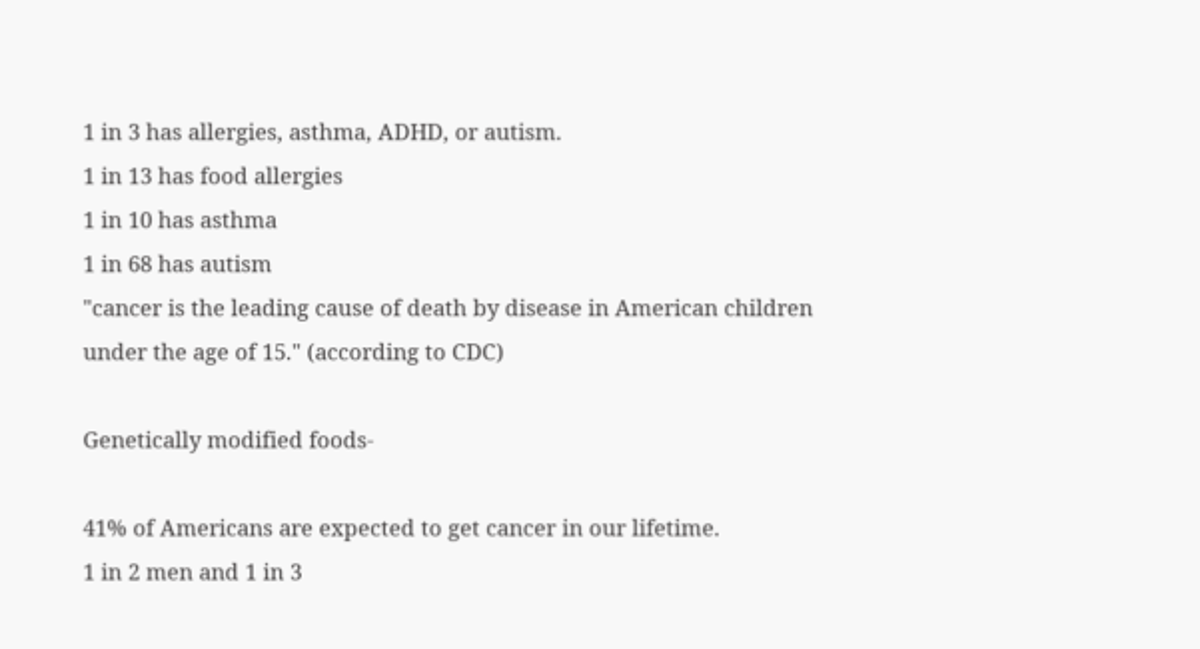1 in 3 has allergies, asthma, ADHD, or autism.
1 in 13 has food allergies
1 in 10 has asthma
1 in 68 has autism
"cancer is the leading cause of death by disease in American children under the age of 15." (according to CDC)

Genetically modified foods-

41% of Americans are expected to get cancer in our lifetime.
1 in 2 men and 1 in 3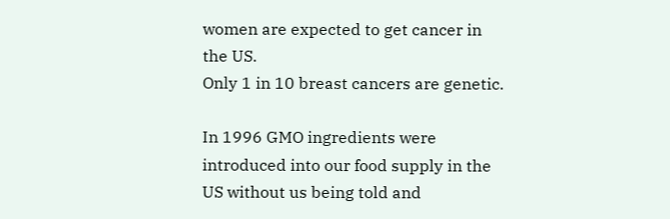women are expected to get cancer in the US.
Only 1 in 10 breast cancers are genetic.

In 1996 GMO ingredients were introduced into our food supply in the US without us being told and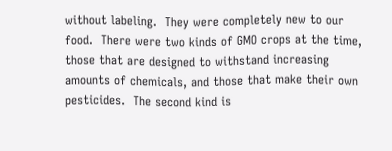without labeling.  They were completely new to our food.  There were two kinds of GMO crops at the time, those that are designed to withstand increasing amounts of chemicals, and those that make their own pesticides.  The second kind is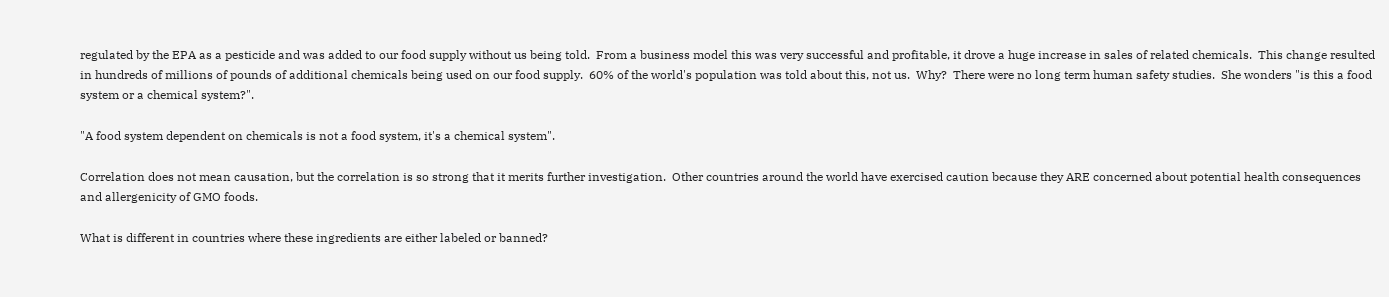regulated by the EPA as a pesticide and was added to our food supply without us being told.  From a business model this was very successful and profitable, it drove a huge increase in sales of related chemicals.  This change resulted in hundreds of millions of pounds of additional chemicals being used on our food supply.  60% of the world's population was told about this, not us.  Why?  There were no long term human safety studies.  She wonders "is this a food system or a chemical system?".

"A food system dependent on chemicals is not a food system, it's a chemical system".

Correlation does not mean causation, but the correlation is so strong that it merits further investigation.  Other countries around the world have exercised caution because they ARE concerned about potential health consequences and allergenicity of GMO foods.

What is different in countries where these ingredients are either labeled or banned?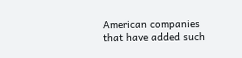American companies that have added such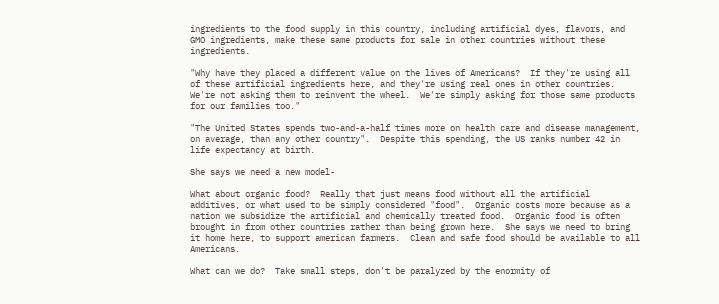ingredients to the food supply in this country, including artificial dyes, flavors, and GMO ingredients, make these same products for sale in other countries without these ingredients.

"Why have they placed a different value on the lives of Americans?  If they're using all of these artificial ingredients here, and they're using real ones in other countries.  We're not asking them to reinvent the wheel.  We're simply asking for those same products for our families too."

"The United States spends two-and-a-half times more on health care and disease management, on average, than any other country".  Despite this spending, the US ranks number 42 in life expectancy at birth.

She says we need a new model-

What about organic food?  Really that just means food without all the artificial additives, or what used to be simply considered "food".  Organic costs more because as a nation we subsidize the artificial and chemically treated food.  Organic food is often brought in from other countries rather than being grown here.  She says we need to bring it home here, to support american farmers.  Clean and safe food should be available to all Americans.

What can we do?  Take small steps, don't be paralyzed by the enormity of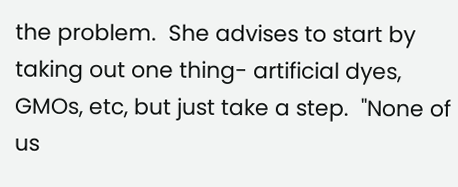the problem.  She advises to start by taking out one thing- artificial dyes, GMOs, etc, but just take a step.  "None of us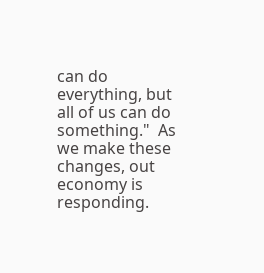can do everything, but all of us can do something."  As we make these changes, out economy is responding.